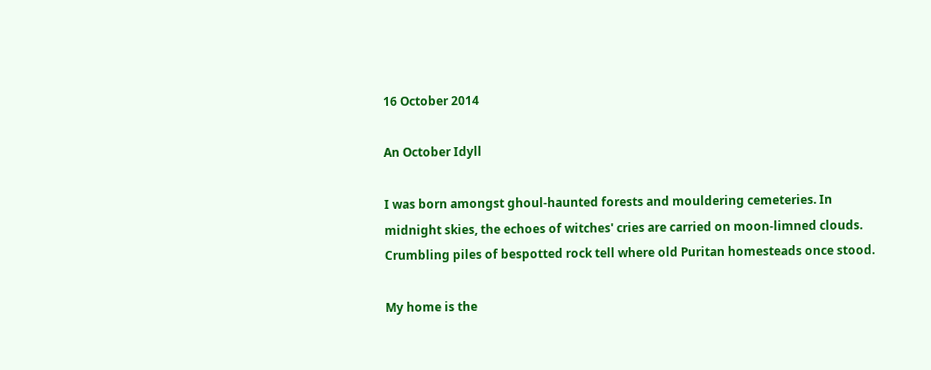16 October 2014

An October Idyll

I was born amongst ghoul-haunted forests and mouldering cemeteries. In midnight skies, the echoes of witches' cries are carried on moon-limned clouds. Crumbling piles of bespotted rock tell where old Puritan homesteads once stood.

My home is the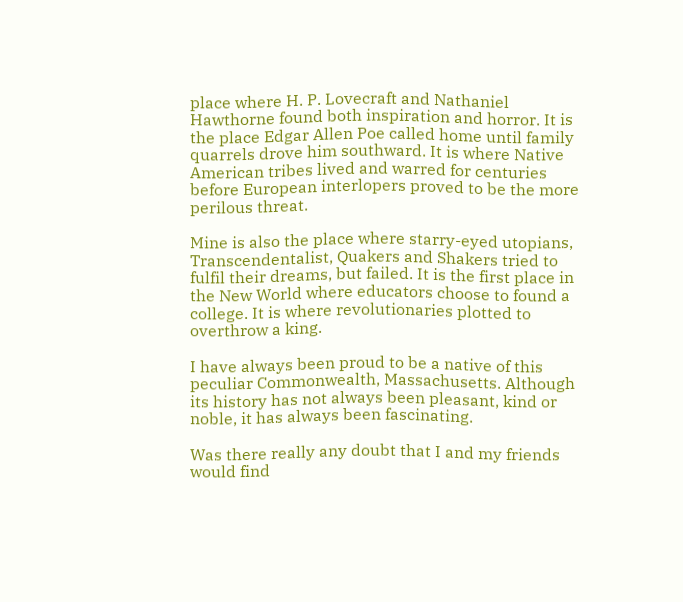place where H. P. Lovecraft and Nathaniel Hawthorne found both inspiration and horror. It is the place Edgar Allen Poe called home until family quarrels drove him southward. It is where Native American tribes lived and warred for centuries before European interlopers proved to be the more perilous threat.

Mine is also the place where starry-eyed utopians, Transcendentalist, Quakers and Shakers tried to fulfil their dreams, but failed. It is the first place in the New World where educators choose to found a college. It is where revolutionaries plotted to overthrow a king.

I have always been proud to be a native of this peculiar Commonwealth, Massachusetts. Although its history has not always been pleasant, kind or noble, it has always been fascinating.

Was there really any doubt that I and my friends would find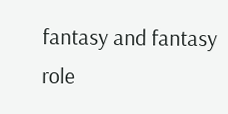fantasy and fantasy role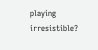playing irresistible?